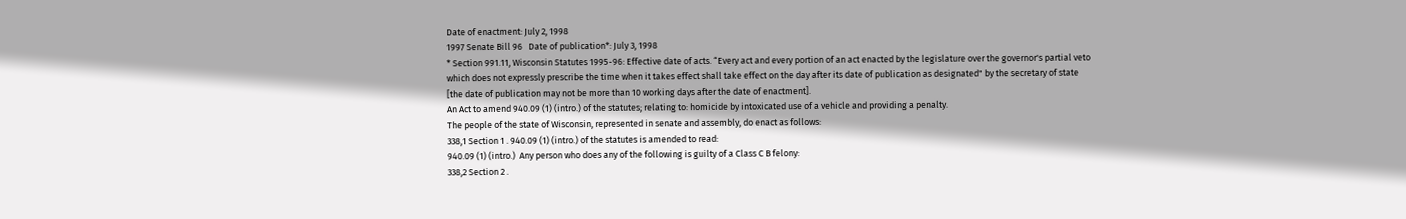Date of enactment: July 2, 1998
1997 Senate Bill 96   Date of publication*: July 3, 1998
* Section 991.11, Wisconsin Statutes 1995-96: Effective date of acts. “Every act and every portion of an act enacted by the legislature over the governor's partial veto which does not expressly prescribe the time when it takes effect shall take effect on the day after its date of publication as designated" by the secretary of state [the date of publication may not be more than 10 working days after the date of enactment].
An Act to amend 940.09 (1) (intro.) of the statutes; relating to: homicide by intoxicated use of a vehicle and providing a penalty.
The people of the state of Wisconsin, represented in senate and assembly, do enact as follows:
338,1 Section 1 . 940.09 (1) (intro.) of the statutes is amended to read:
940.09 (1) (intro.)  Any person who does any of the following is guilty of a Class C B felony:
338,2 Section 2 .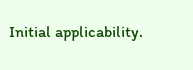Initial applicability.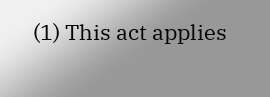(1) This act applies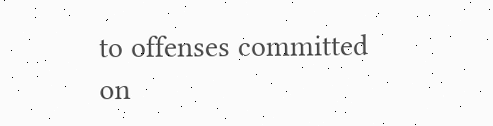to offenses committed on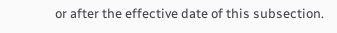or after the effective date of this subsection.